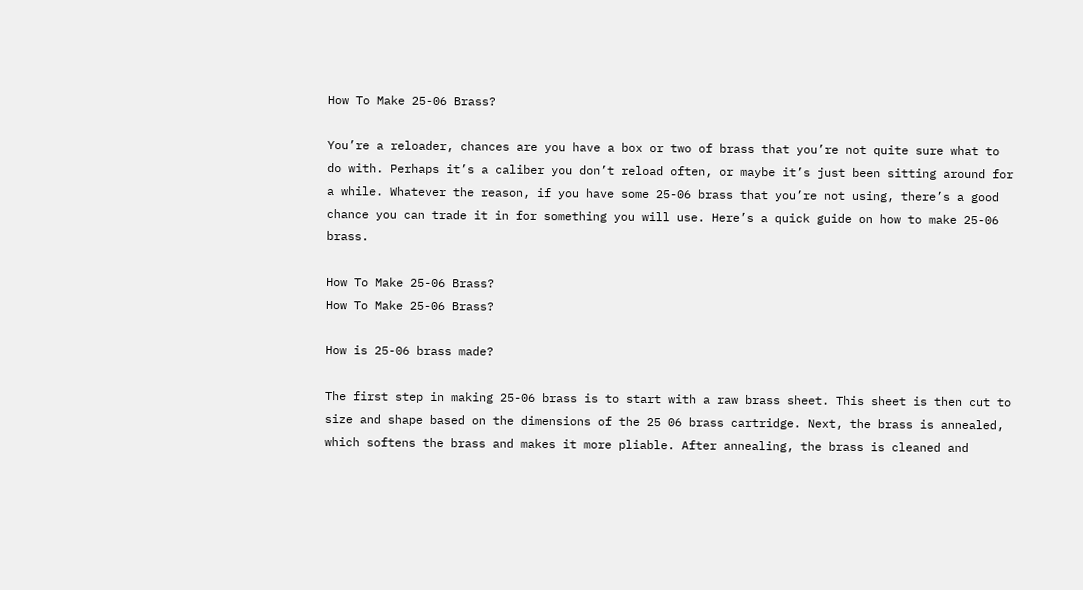How To Make 25-06 Brass?

You’re a reloader, chances are you have a box or two of brass that you’re not quite sure what to do with. Perhaps it’s a caliber you don’t reload often, or maybe it’s just been sitting around for a while. Whatever the reason, if you have some 25-06 brass that you’re not using, there’s a good chance you can trade it in for something you will use. Here’s a quick guide on how to make 25-06 brass.

How To Make 25-06 Brass?
How To Make 25-06 Brass?

How is 25-06 brass made?

The first step in making 25-06 brass is to start with a raw brass sheet. This sheet is then cut to size and shape based on the dimensions of the 25 06 brass cartridge. Next, the brass is annealed, which softens the brass and makes it more pliable. After annealing, the brass is cleaned and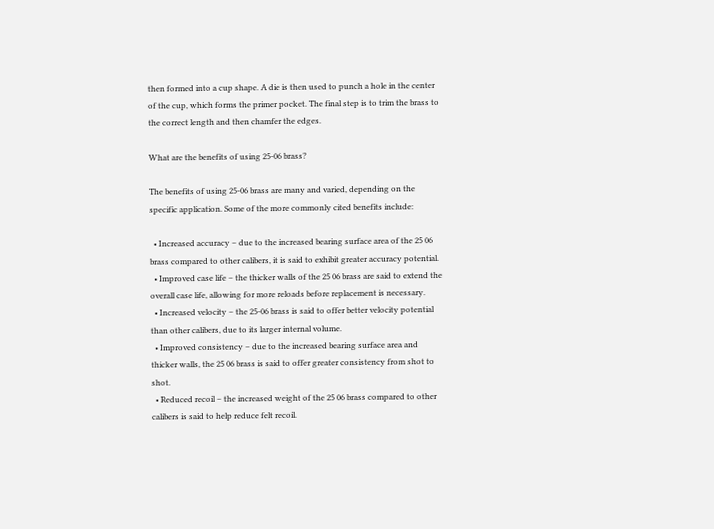then formed into a cup shape. A die is then used to punch a hole in the center of the cup, which forms the primer pocket. The final step is to trim the brass to the correct length and then chamfer the edges.

What are the benefits of using 25-06 brass?

The benefits of using 25-06 brass are many and varied, depending on the specific application. Some of the more commonly cited benefits include:

  • Increased accuracy – due to the increased bearing surface area of the 25 06 brass compared to other calibers, it is said to exhibit greater accuracy potential.
  • Improved case life – the thicker walls of the 25 06 brass are said to extend the overall case life, allowing for more reloads before replacement is necessary.
  • Increased velocity – the 25-06 brass is said to offer better velocity potential than other calibers, due to its larger internal volume.
  • Improved consistency – due to the increased bearing surface area and thicker walls, the 25 06 brass is said to offer greater consistency from shot to shot.
  • Reduced recoil – the increased weight of the 25 06 brass compared to other calibers is said to help reduce felt recoil.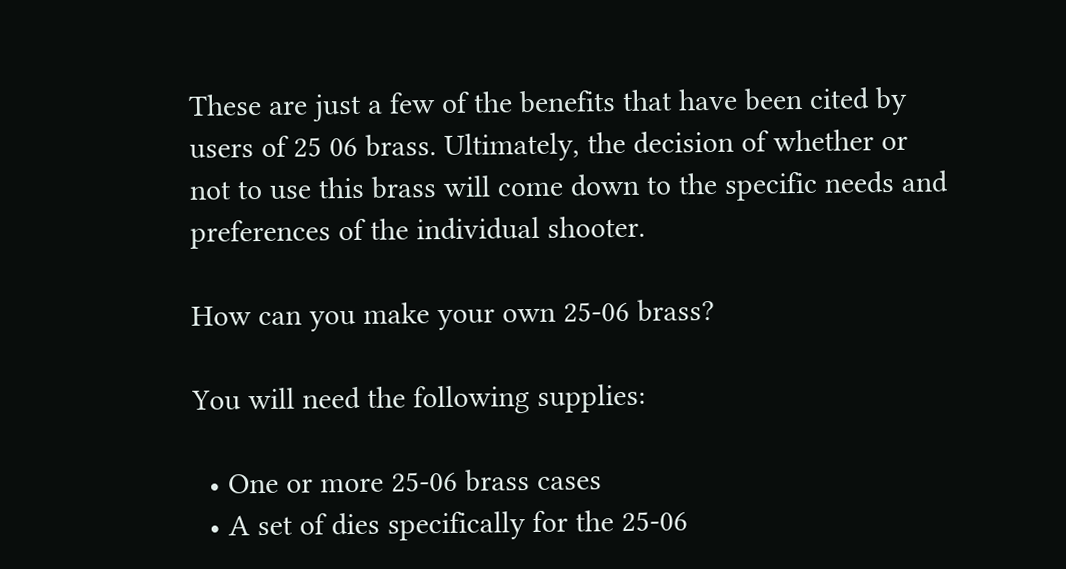These are just a few of the benefits that have been cited by users of 25 06 brass. Ultimately, the decision of whether or not to use this brass will come down to the specific needs and preferences of the individual shooter.

How can you make your own 25-06 brass?

You will need the following supplies:

  • One or more 25-06 brass cases
  • A set of dies specifically for the 25-06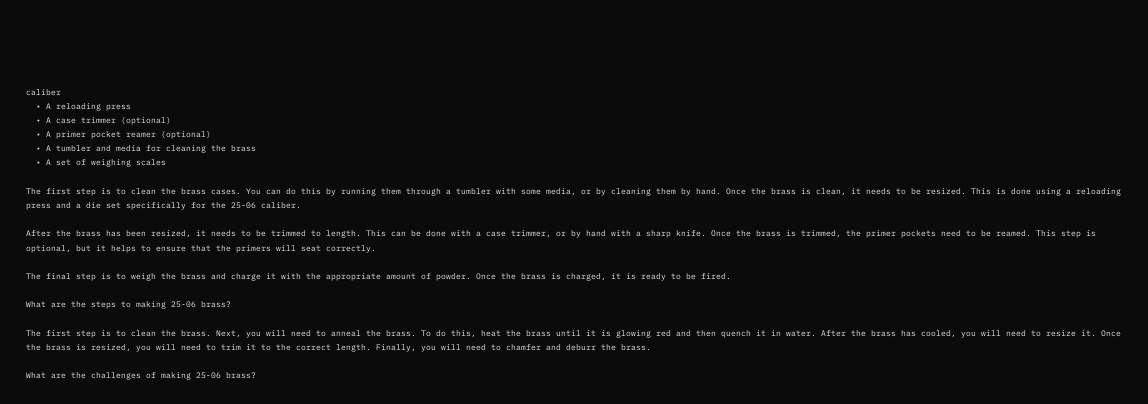caliber
  • A reloading press
  • A case trimmer (optional)
  • A primer pocket reamer (optional)
  • A tumbler and media for cleaning the brass
  • A set of weighing scales

The first step is to clean the brass cases. You can do this by running them through a tumbler with some media, or by cleaning them by hand. Once the brass is clean, it needs to be resized. This is done using a reloading press and a die set specifically for the 25-06 caliber.

After the brass has been resized, it needs to be trimmed to length. This can be done with a case trimmer, or by hand with a sharp knife. Once the brass is trimmed, the primer pockets need to be reamed. This step is optional, but it helps to ensure that the primers will seat correctly.

The final step is to weigh the brass and charge it with the appropriate amount of powder. Once the brass is charged, it is ready to be fired.

What are the steps to making 25-06 brass?

The first step is to clean the brass. Next, you will need to anneal the brass. To do this, heat the brass until it is glowing red and then quench it in water. After the brass has cooled, you will need to resize it. Once the brass is resized, you will need to trim it to the correct length. Finally, you will need to chamfer and deburr the brass.

What are the challenges of making 25-06 brass?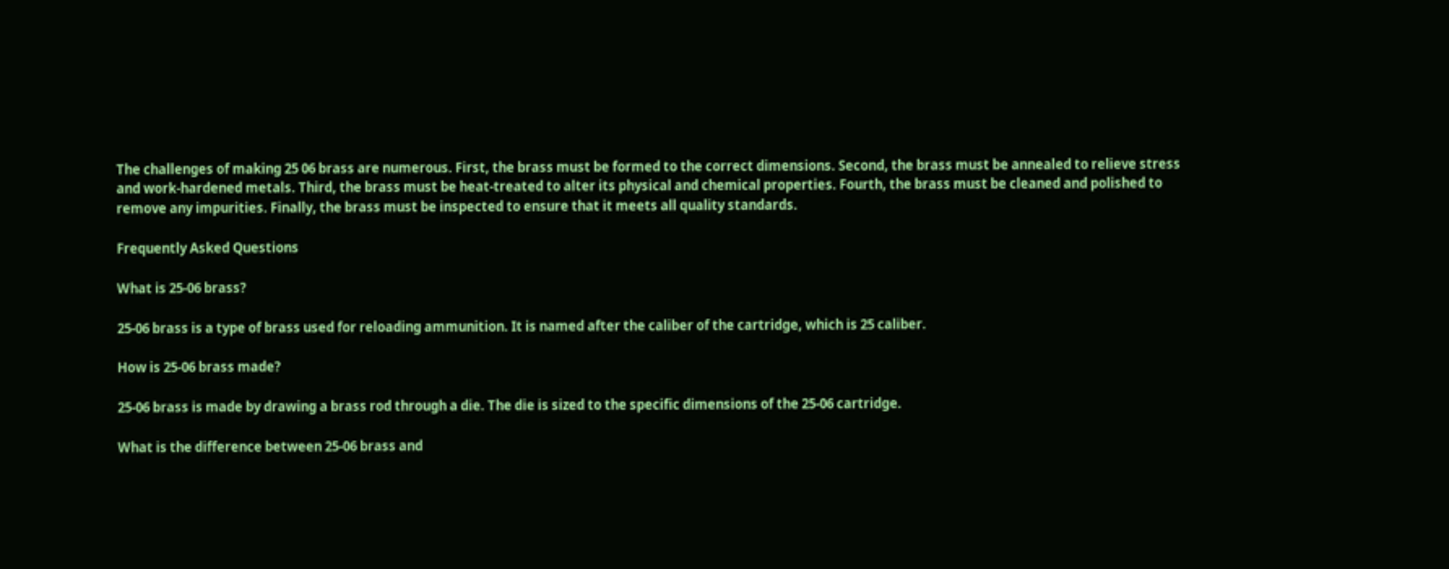The challenges of making 25 06 brass are numerous. First, the brass must be formed to the correct dimensions. Second, the brass must be annealed to relieve stress and work-hardened metals. Third, the brass must be heat-treated to alter its physical and chemical properties. Fourth, the brass must be cleaned and polished to remove any impurities. Finally, the brass must be inspected to ensure that it meets all quality standards.

Frequently Asked Questions

What is 25-06 brass?

25-06 brass is a type of brass used for reloading ammunition. It is named after the caliber of the cartridge, which is 25 caliber.

How is 25-06 brass made?

25-06 brass is made by drawing a brass rod through a die. The die is sized to the specific dimensions of the 25-06 cartridge.

What is the difference between 25-06 brass and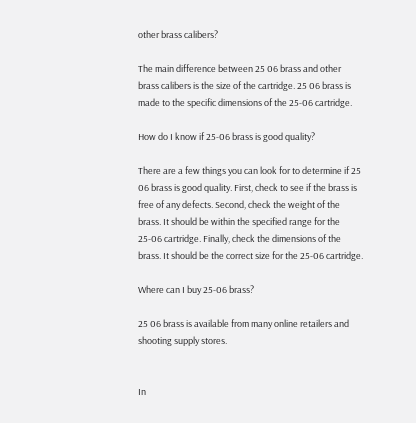other brass calibers?

The main difference between 25 06 brass and other brass calibers is the size of the cartridge. 25 06 brass is made to the specific dimensions of the 25-06 cartridge.

How do I know if 25-06 brass is good quality?

There are a few things you can look for to determine if 25 06 brass is good quality. First, check to see if the brass is free of any defects. Second, check the weight of the brass. It should be within the specified range for the 25-06 cartridge. Finally, check the dimensions of the brass. It should be the correct size for the 25-06 cartridge.

Where can I buy 25-06 brass?

25 06 brass is available from many online retailers and shooting supply stores.


In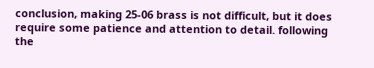conclusion, making 25-06 brass is not difficult, but it does require some patience and attention to detail. following the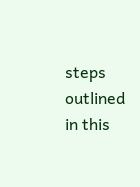steps outlined in this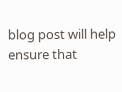blog post will help ensure that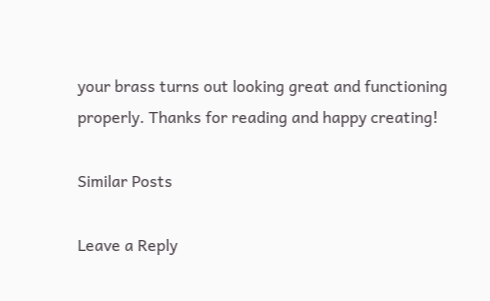your brass turns out looking great and functioning properly. Thanks for reading and happy creating!

Similar Posts

Leave a Reply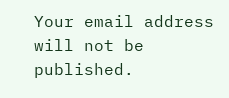Your email address will not be published.